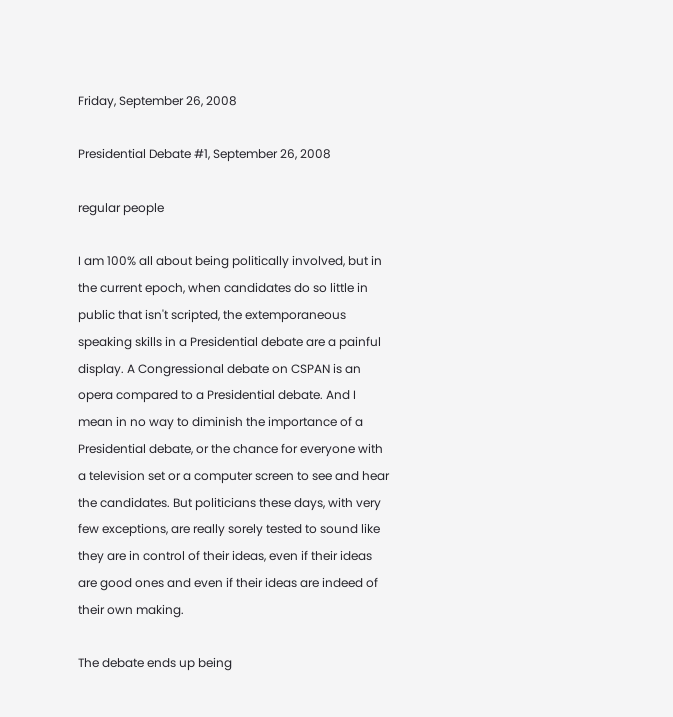Friday, September 26, 2008

Presidential Debate #1, September 26, 2008

regular people

I am 100% all about being politically involved, but in the current epoch, when candidates do so little in public that isn't scripted, the extemporaneous speaking skills in a Presidential debate are a painful display. A Congressional debate on CSPAN is an opera compared to a Presidential debate. And I mean in no way to diminish the importance of a Presidential debate, or the chance for everyone with a television set or a computer screen to see and hear the candidates. But politicians these days, with very few exceptions, are really sorely tested to sound like they are in control of their ideas, even if their ideas are good ones and even if their ideas are indeed of their own making.

The debate ends up being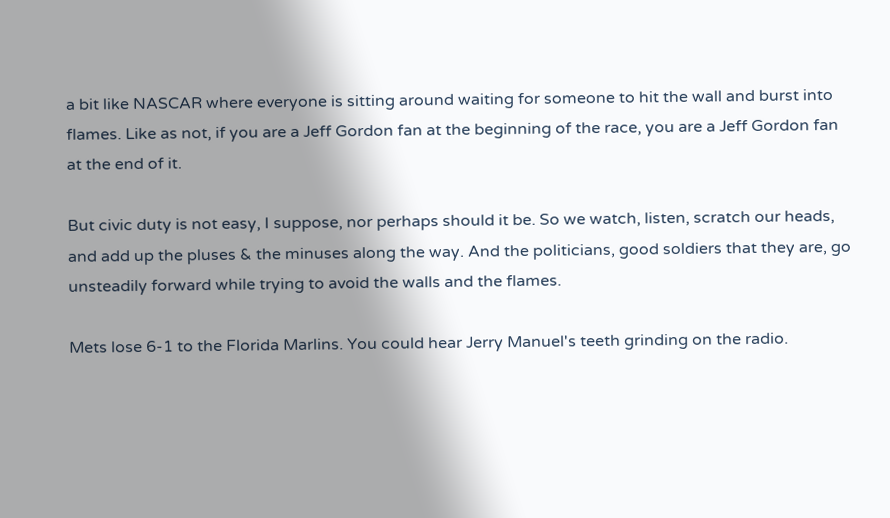a bit like NASCAR where everyone is sitting around waiting for someone to hit the wall and burst into flames. Like as not, if you are a Jeff Gordon fan at the beginning of the race, you are a Jeff Gordon fan at the end of it.

But civic duty is not easy, I suppose, nor perhaps should it be. So we watch, listen, scratch our heads, and add up the pluses & the minuses along the way. And the politicians, good soldiers that they are, go unsteadily forward while trying to avoid the walls and the flames.

Mets lose 6-1 to the Florida Marlins. You could hear Jerry Manuel's teeth grinding on the radio.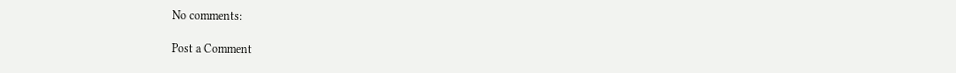No comments:

Post a Comment